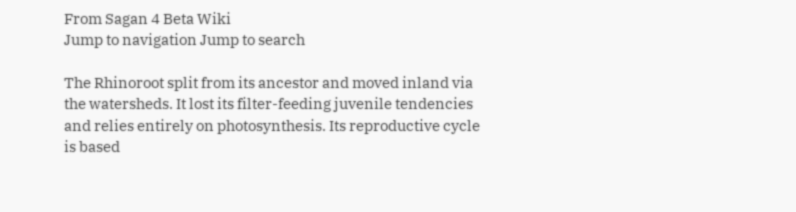From Sagan 4 Beta Wiki
Jump to navigation Jump to search

The Rhinoroot split from its ancestor and moved inland via the watersheds. It lost its filter-feeding juvenile tendencies and relies entirely on photosynthesis. Its reproductive cycle is based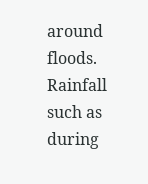around floods. Rainfall such as during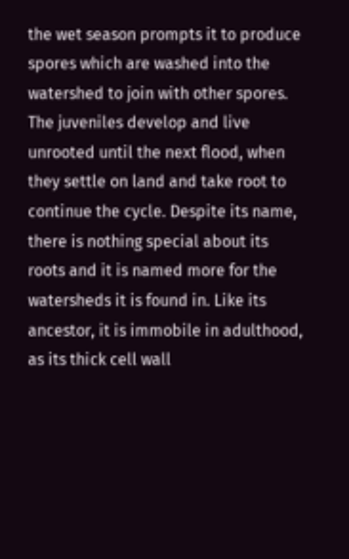the wet season prompts it to produce spores which are washed into the watershed to join with other spores. The juveniles develop and live unrooted until the next flood, when they settle on land and take root to continue the cycle. Despite its name, there is nothing special about its roots and it is named more for the watersheds it is found in. Like its ancestor, it is immobile in adulthood, as its thick cell wall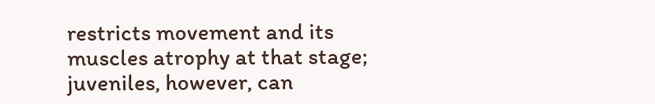restricts movement and its muscles atrophy at that stage; juveniles, however, can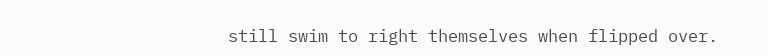still swim to right themselves when flipped over.